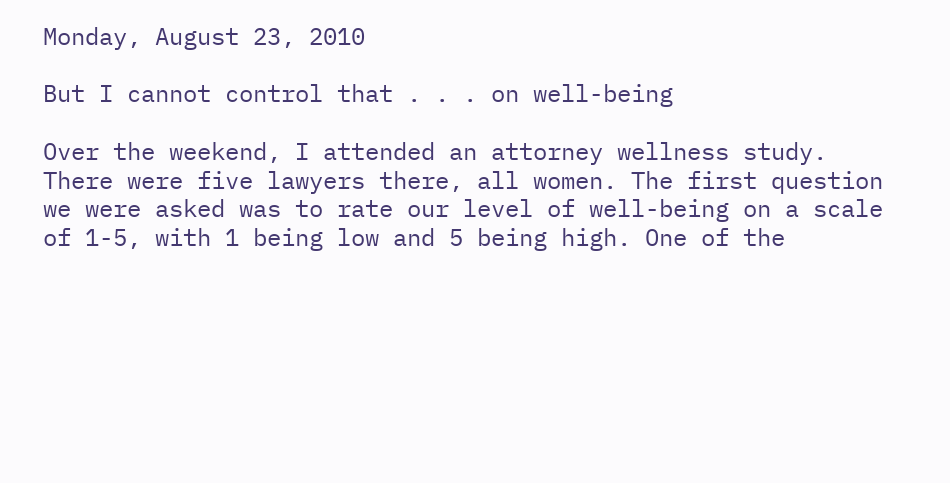Monday, August 23, 2010

But I cannot control that . . . on well-being

Over the weekend, I attended an attorney wellness study. There were five lawyers there, all women. The first question we were asked was to rate our level of well-being on a scale of 1-5, with 1 being low and 5 being high. One of the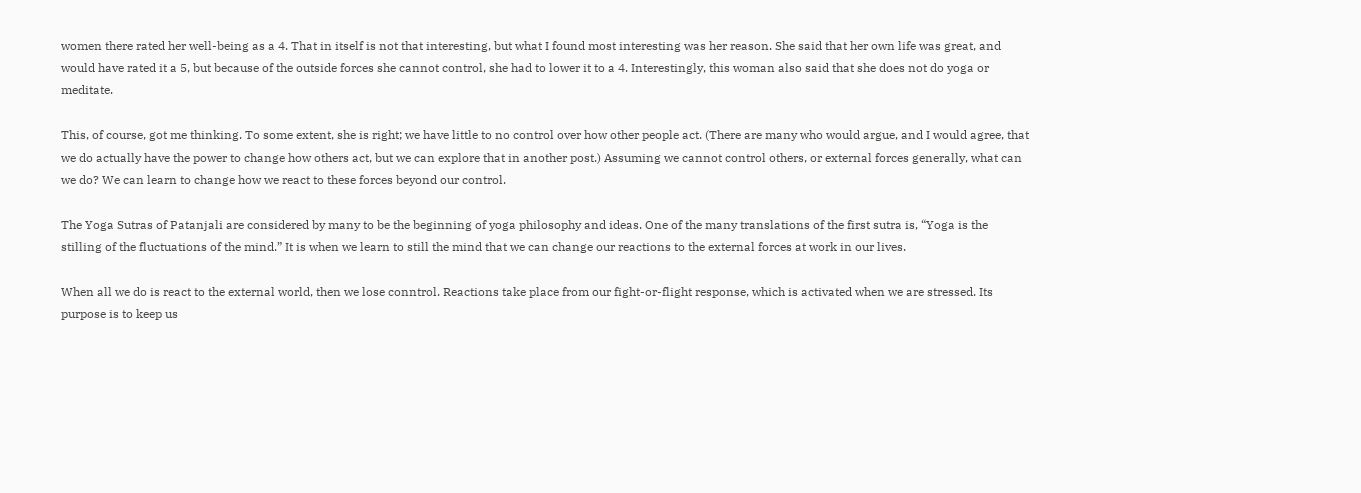women there rated her well-being as a 4. That in itself is not that interesting, but what I found most interesting was her reason. She said that her own life was great, and would have rated it a 5, but because of the outside forces she cannot control, she had to lower it to a 4. Interestingly, this woman also said that she does not do yoga or meditate.

This, of course, got me thinking. To some extent, she is right; we have little to no control over how other people act. (There are many who would argue, and I would agree, that we do actually have the power to change how others act, but we can explore that in another post.) Assuming we cannot control others, or external forces generally, what can we do? We can learn to change how we react to these forces beyond our control.

The Yoga Sutras of Patanjali are considered by many to be the beginning of yoga philosophy and ideas. One of the many translations of the first sutra is, “Yoga is the stilling of the fluctuations of the mind.” It is when we learn to still the mind that we can change our reactions to the external forces at work in our lives.

When all we do is react to the external world, then we lose conntrol. Reactions take place from our fight-or-flight response, which is activated when we are stressed. Its purpose is to keep us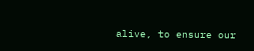alive, to ensure our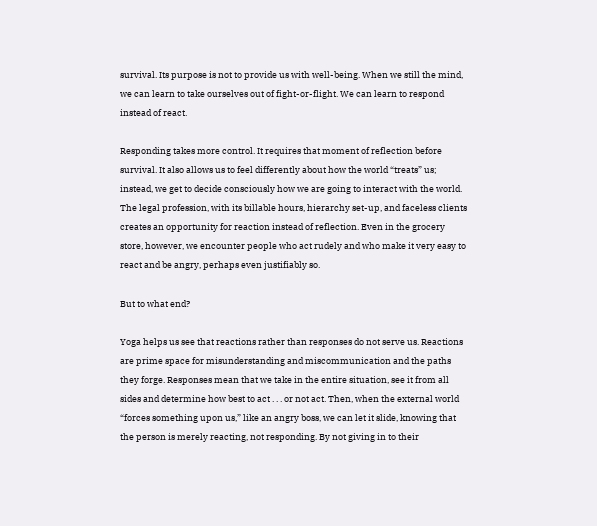survival. Its purpose is not to provide us with well-being. When we still the mind, we can learn to take ourselves out of fight-or-flight. We can learn to respond instead of react.

Responding takes more control. It requires that moment of reflection before survival. It also allows us to feel differently about how the world “treats” us; instead, we get to decide consciously how we are going to interact with the world. The legal profession, with its billable hours, hierarchy set-up, and faceless clients creates an opportunity for reaction instead of reflection. Even in the grocery store, however, we encounter people who act rudely and who make it very easy to react and be angry, perhaps even justifiably so.

But to what end?

Yoga helps us see that reactions rather than responses do not serve us. Reactions are prime space for misunderstanding and miscommunication and the paths they forge. Responses mean that we take in the entire situation, see it from all sides and determine how best to act . . . or not act. Then, when the external world “forces something upon us,” like an angry boss, we can let it slide, knowing that the person is merely reacting, not responding. By not giving in to their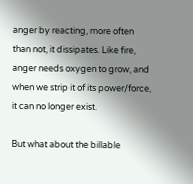anger by reacting, more often than not, it dissipates. Like fire, anger needs oxygen to grow, and when we strip it of its power/force, it can no longer exist.

But what about the billable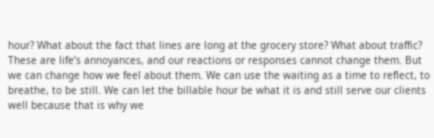hour? What about the fact that lines are long at the grocery store? What about traffic? These are life’s annoyances, and our reactions or responses cannot change them. But we can change how we feel about them. We can use the waiting as a time to reflect, to breathe, to be still. We can let the billable hour be what it is and still serve our clients well because that is why we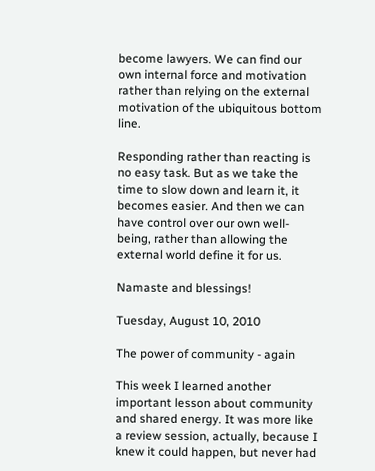become lawyers. We can find our own internal force and motivation rather than relying on the external motivation of the ubiquitous bottom line.

Responding rather than reacting is no easy task. But as we take the time to slow down and learn it, it becomes easier. And then we can have control over our own well-being, rather than allowing the external world define it for us.

Namaste and blessings!

Tuesday, August 10, 2010

The power of community - again

This week I learned another important lesson about community and shared energy. It was more like a review session, actually, because I knew it could happen, but never had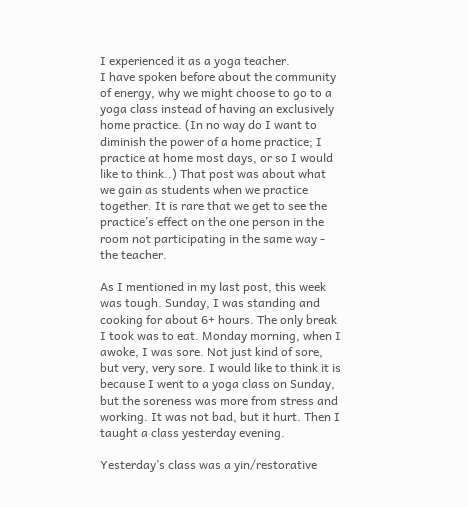I experienced it as a yoga teacher.
I have spoken before about the community of energy, why we might choose to go to a yoga class instead of having an exclusively home practice. (In no way do I want to diminish the power of a home practice; I practice at home most days, or so I would like to think..) That post was about what we gain as students when we practice together. It is rare that we get to see the practice’s effect on the one person in the room not participating in the same way - the teacher.

As I mentioned in my last post, this week was tough. Sunday, I was standing and cooking for about 6+ hours. The only break I took was to eat. Monday morning, when I awoke, I was sore. Not just kind of sore, but very, very sore. I would like to think it is because I went to a yoga class on Sunday, but the soreness was more from stress and working. It was not bad, but it hurt. Then I taught a class yesterday evening.

Yesterday’s class was a yin/restorative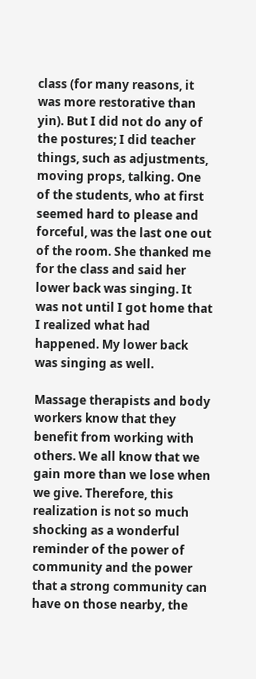class (for many reasons, it was more restorative than yin). But I did not do any of the postures; I did teacher things, such as adjustments, moving props, talking. One of the students, who at first seemed hard to please and forceful, was the last one out of the room. She thanked me for the class and said her lower back was singing. It was not until I got home that I realized what had happened. My lower back was singing as well.

Massage therapists and body workers know that they benefit from working with others. We all know that we gain more than we lose when we give. Therefore, this realization is not so much shocking as a wonderful reminder of the power of community and the power that a strong community can have on those nearby, the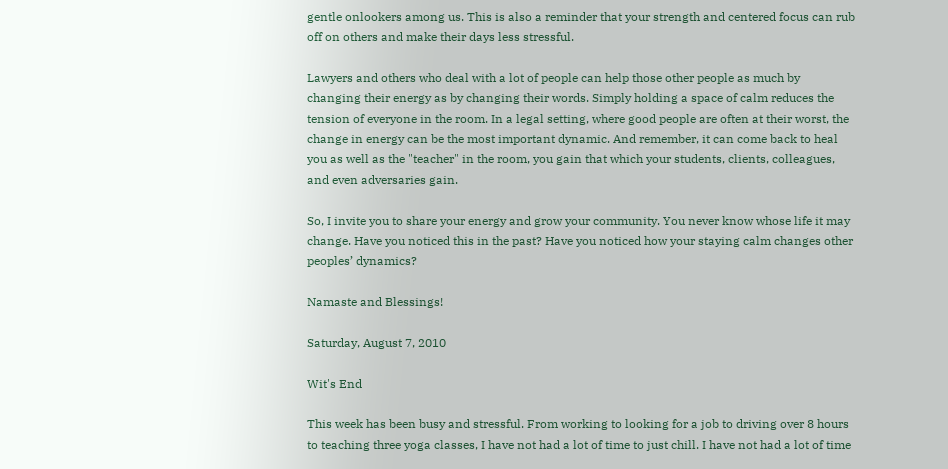gentle onlookers among us. This is also a reminder that your strength and centered focus can rub off on others and make their days less stressful.

Lawyers and others who deal with a lot of people can help those other people as much by changing their energy as by changing their words. Simply holding a space of calm reduces the tension of everyone in the room. In a legal setting, where good people are often at their worst, the change in energy can be the most important dynamic. And remember, it can come back to heal you as well as the "teacher" in the room, you gain that which your students, clients, colleagues, and even adversaries gain.

So, I invite you to share your energy and grow your community. You never know whose life it may change. Have you noticed this in the past? Have you noticed how your staying calm changes other peoples’ dynamics?

Namaste and Blessings!

Saturday, August 7, 2010

Wit's End

This week has been busy and stressful. From working to looking for a job to driving over 8 hours to teaching three yoga classes, I have not had a lot of time to just chill. I have not had a lot of time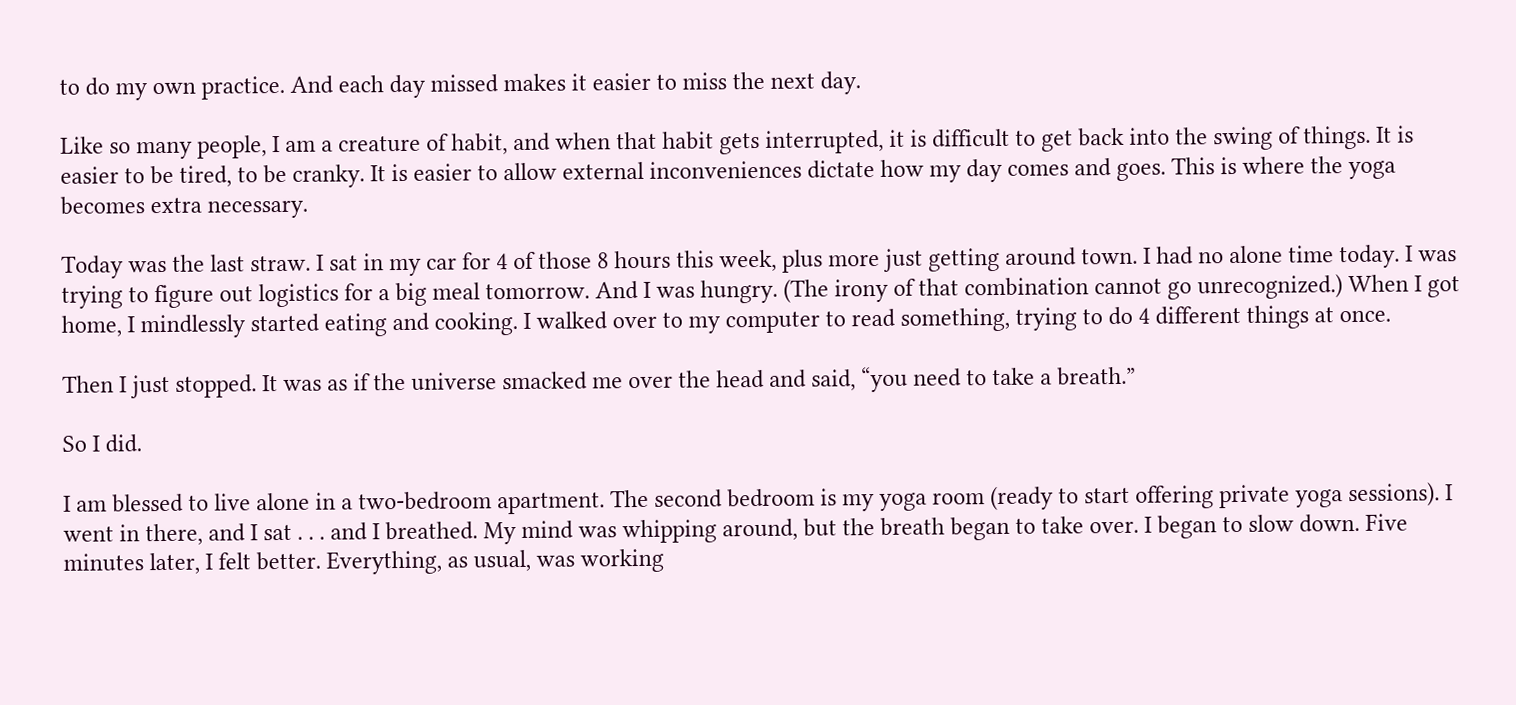to do my own practice. And each day missed makes it easier to miss the next day.

Like so many people, I am a creature of habit, and when that habit gets interrupted, it is difficult to get back into the swing of things. It is easier to be tired, to be cranky. It is easier to allow external inconveniences dictate how my day comes and goes. This is where the yoga becomes extra necessary.

Today was the last straw. I sat in my car for 4 of those 8 hours this week, plus more just getting around town. I had no alone time today. I was trying to figure out logistics for a big meal tomorrow. And I was hungry. (The irony of that combination cannot go unrecognized.) When I got home, I mindlessly started eating and cooking. I walked over to my computer to read something, trying to do 4 different things at once.

Then I just stopped. It was as if the universe smacked me over the head and said, “you need to take a breath.”

So I did.

I am blessed to live alone in a two-bedroom apartment. The second bedroom is my yoga room (ready to start offering private yoga sessions). I went in there, and I sat . . . and I breathed. My mind was whipping around, but the breath began to take over. I began to slow down. Five minutes later, I felt better. Everything, as usual, was working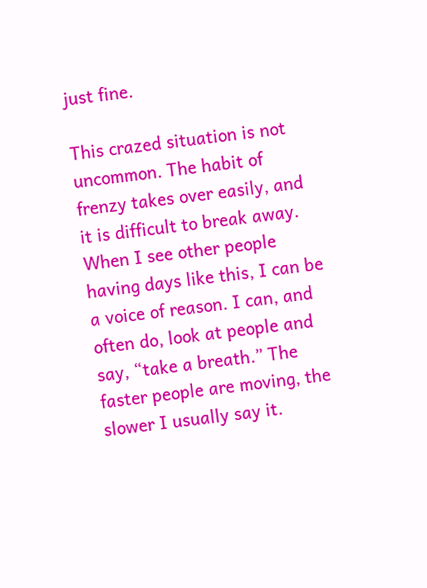just fine.

This crazed situation is not uncommon. The habit of frenzy takes over easily, and it is difficult to break away. When I see other people having days like this, I can be a voice of reason. I can, and often do, look at people and say, “take a breath.” The faster people are moving, the slower I usually say it.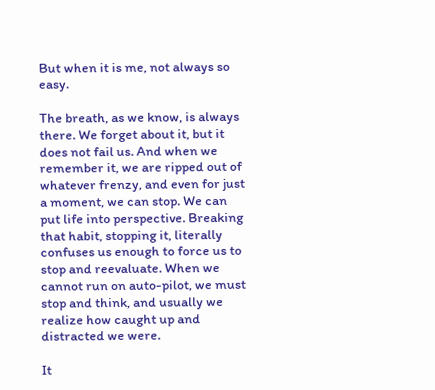But when it is me, not always so easy.

The breath, as we know, is always there. We forget about it, but it does not fail us. And when we remember it, we are ripped out of whatever frenzy, and even for just a moment, we can stop. We can put life into perspective. Breaking that habit, stopping it, literally confuses us enough to force us to stop and reevaluate. When we cannot run on auto-pilot, we must stop and think, and usually we realize how caught up and distracted we were.

It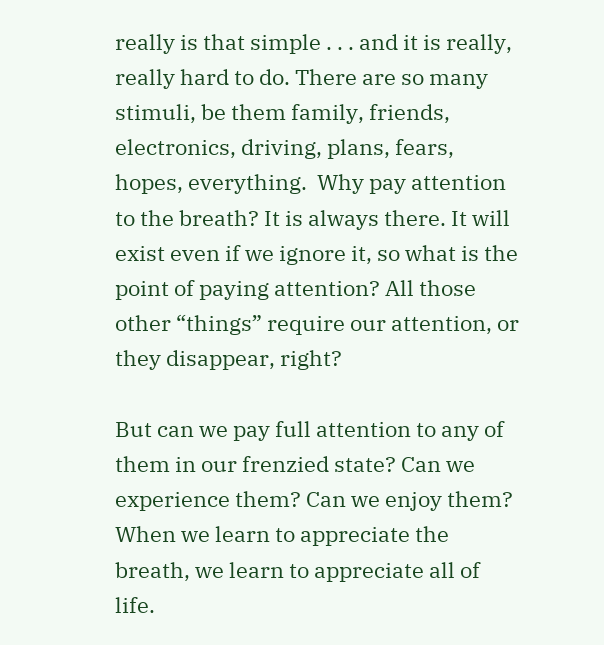really is that simple . . . and it is really, really hard to do. There are so many stimuli, be them family, friends, electronics, driving, plans, fears, hopes, everything.  Why pay attention to the breath? It is always there. It will exist even if we ignore it, so what is the point of paying attention? All those other “things” require our attention, or they disappear, right?

But can we pay full attention to any of them in our frenzied state? Can we experience them? Can we enjoy them? When we learn to appreciate the breath, we learn to appreciate all of life.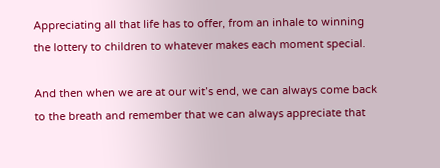Appreciating all that life has to offer, from an inhale to winning the lottery to children to whatever makes each moment special.

And then when we are at our wit’s end, we can always come back to the breath and remember that we can always appreciate that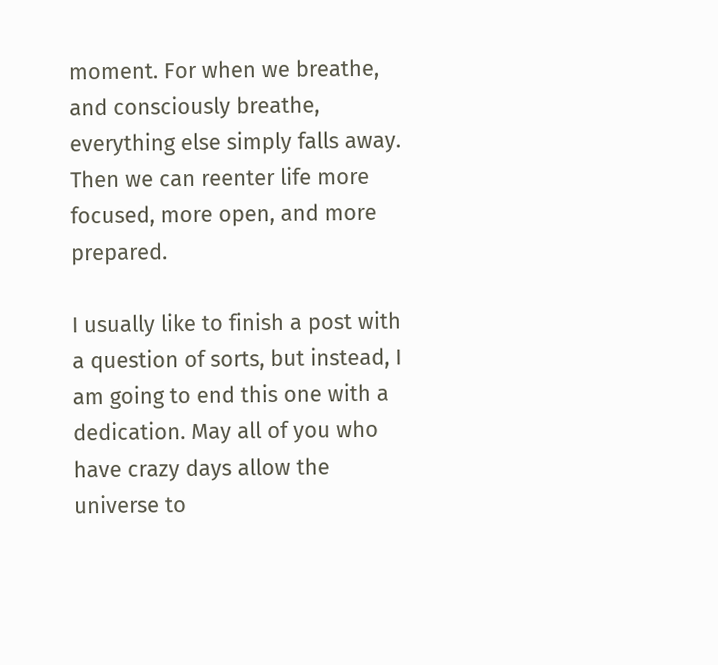moment. For when we breathe, and consciously breathe, everything else simply falls away. Then we can reenter life more focused, more open, and more prepared.

I usually like to finish a post with a question of sorts, but instead, I am going to end this one with a dedication. May all of you who have crazy days allow the universe to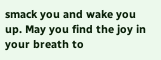smack you and wake you up. May you find the joy in your breath to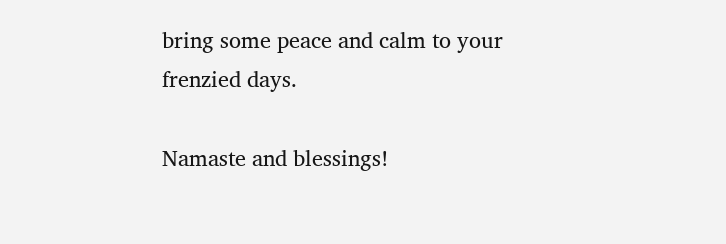bring some peace and calm to your frenzied days.

Namaste and blessings!